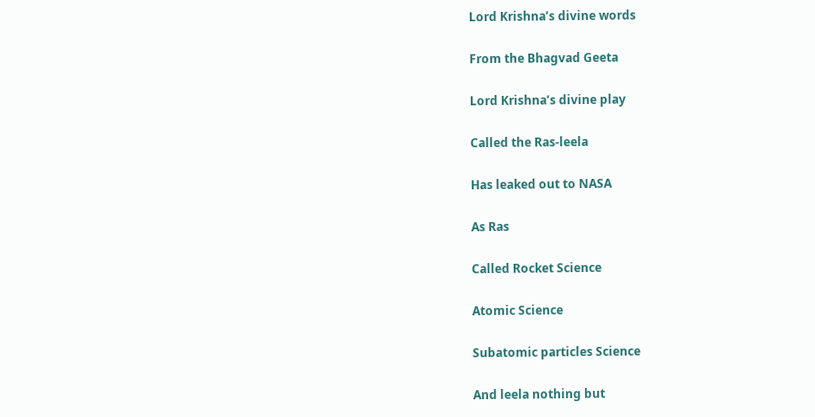Lord Krishna’s divine words

From the Bhagvad Geeta

Lord Krishna’s divine play

Called the Ras-leela

Has leaked out to NASA

As Ras

Called Rocket Science

Atomic Science

Subatomic particles Science

And leela nothing but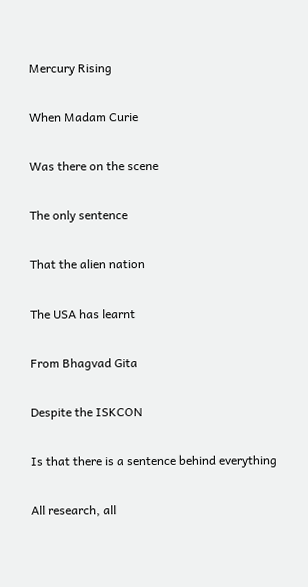Mercury Rising

When Madam Curie

Was there on the scene

The only sentence

That the alien nation

The USA has learnt

From Bhagvad Gita

Despite the ISKCON

Is that there is a sentence behind everything

All research, all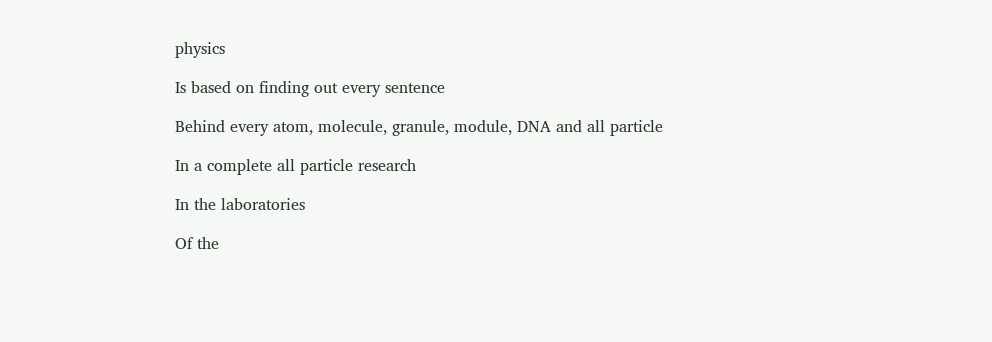physics

Is based on finding out every sentence

Behind every atom, molecule, granule, module, DNA and all particle

In a complete all particle research

In the laboratories

Of the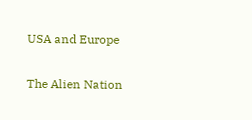USA and Europe

The Alien Nation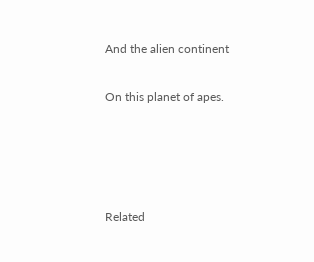And the alien continent

On this planet of apes.




Related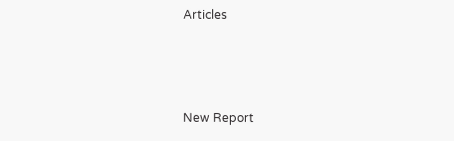Articles



New Report